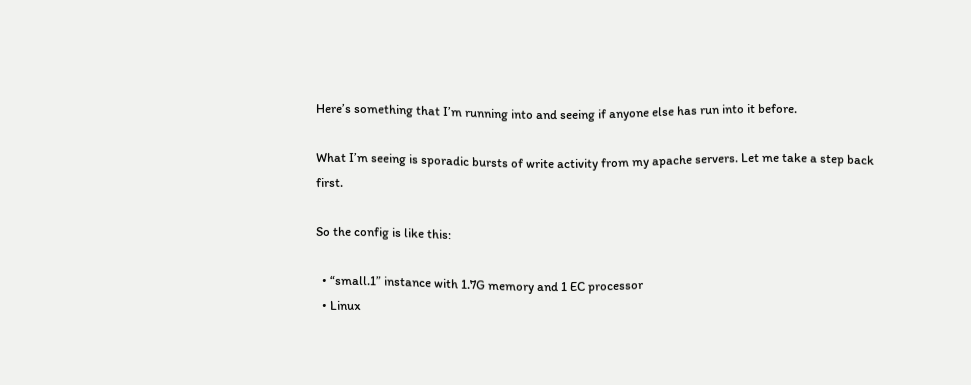Here’s something that I’m running into and seeing if anyone else has run into it before.

What I’m seeing is sporadic bursts of write activity from my apache servers. Let me take a step back first.

So the config is like this:

  • “small.1” instance with 1.7G memory and 1 EC processor
  • Linux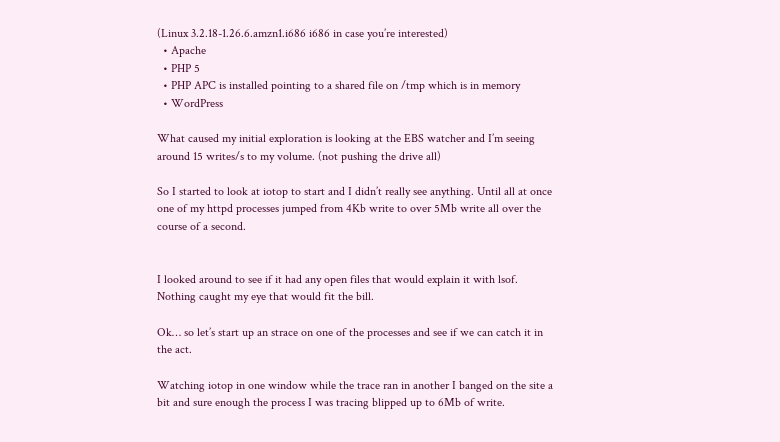(Linux 3.2.18-1.26.6.amzn1.i686 i686 in case you’re interested)
  • Apache
  • PHP 5
  • PHP APC is installed pointing to a shared file on /tmp which is in memory
  • WordPress

What caused my initial exploration is looking at the EBS watcher and I’m seeing around 15 writes/s to my volume. (not pushing the drive all)

So I started to look at iotop to start and I didn’t really see anything. Until all at once one of my httpd processes jumped from 4Kb write to over 5Mb write all over the course of a second.


I looked around to see if it had any open files that would explain it with lsof. Nothing caught my eye that would fit the bill.

Ok… so let’s start up an strace on one of the processes and see if we can catch it in the act.

Watching iotop in one window while the trace ran in another I banged on the site a bit and sure enough the process I was tracing blipped up to 6Mb of write.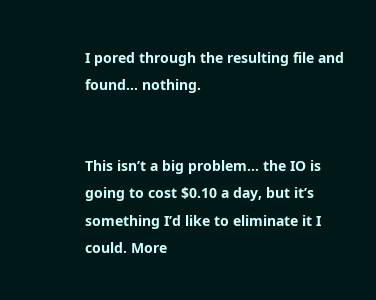I pored through the resulting file and found… nothing.


This isn’t a big problem… the IO is going to cost $0.10 a day, but it’s something I’d like to eliminate it I could. More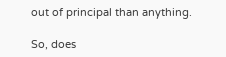out of principal than anything.

So, does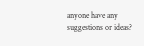anyone have any suggestions or ideas?